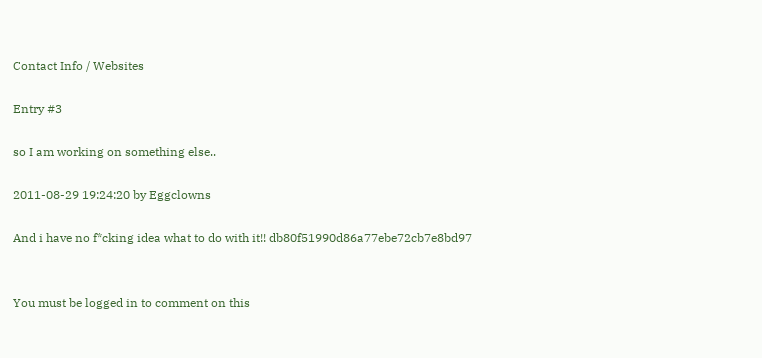Contact Info / Websites

Entry #3

so I am working on something else..

2011-08-29 19:24:20 by Eggclowns

And i have no f*cking idea what to do with it!! db80f51990d86a77ebe72cb7e8bd97


You must be logged in to comment on this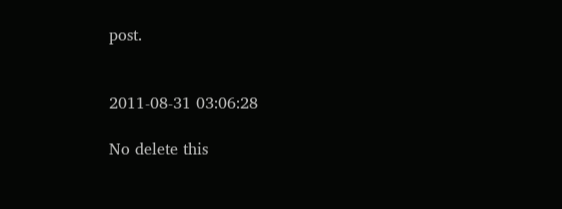post.


2011-08-31 03:06:28

No delete this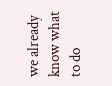we already know what to do